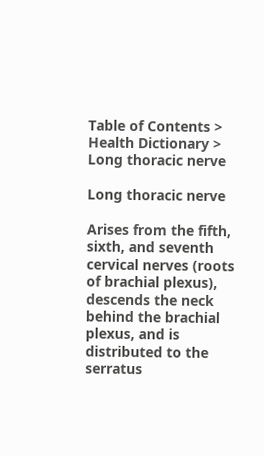Table of Contents > Health Dictionary > Long thoracic nerve

Long thoracic nerve

Arises from the fifth, sixth, and seventh cervical nerves (roots of brachial plexus), descends the neck behind the brachial plexus, and is distributed to the serratus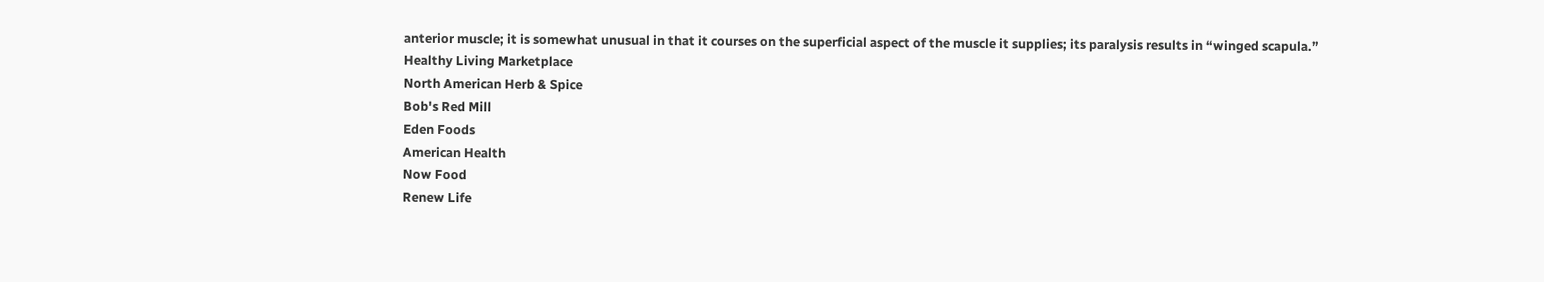anterior muscle; it is somewhat unusual in that it courses on the superficial aspect of the muscle it supplies; its paralysis results in “winged scapula.”
Healthy Living Marketplace
North American Herb & Spice
Bob's Red Mill
Eden Foods
American Health
Now Food
Renew Life